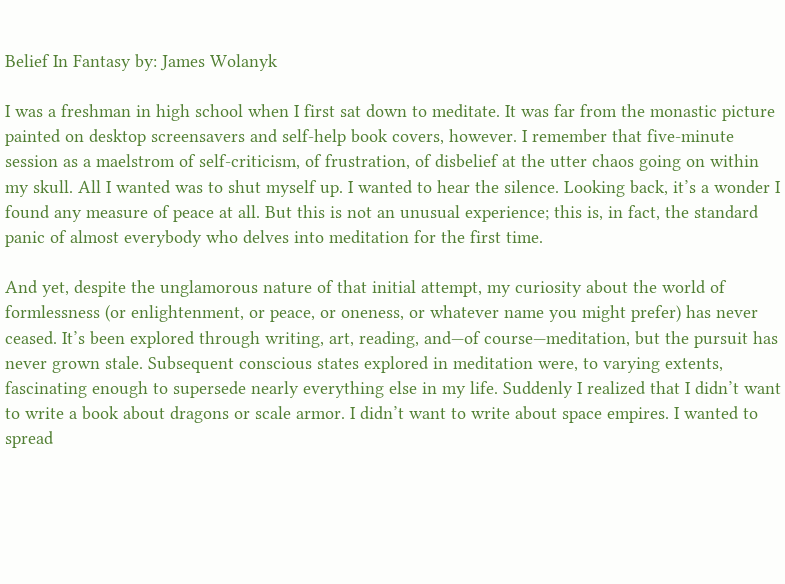Belief In Fantasy by: James Wolanyk

I was a freshman in high school when I first sat down to meditate. It was far from the monastic picture painted on desktop screensavers and self-help book covers, however. I remember that five-minute session as a maelstrom of self-criticism, of frustration, of disbelief at the utter chaos going on within my skull. All I wanted was to shut myself up. I wanted to hear the silence. Looking back, it’s a wonder I found any measure of peace at all. But this is not an unusual experience; this is, in fact, the standard panic of almost everybody who delves into meditation for the first time.

And yet, despite the unglamorous nature of that initial attempt, my curiosity about the world of formlessness (or enlightenment, or peace, or oneness, or whatever name you might prefer) has never ceased. It’s been explored through writing, art, reading, and—of course—meditation, but the pursuit has never grown stale. Subsequent conscious states explored in meditation were, to varying extents, fascinating enough to supersede nearly everything else in my life. Suddenly I realized that I didn’t want to write a book about dragons or scale armor. I didn’t want to write about space empires. I wanted to spread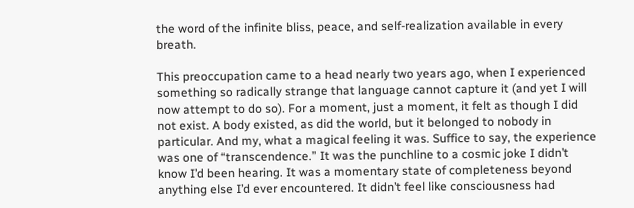the word of the infinite bliss, peace, and self-realization available in every breath.

This preoccupation came to a head nearly two years ago, when I experienced something so radically strange that language cannot capture it (and yet I will now attempt to do so). For a moment, just a moment, it felt as though I did not exist. A body existed, as did the world, but it belonged to nobody in particular. And my, what a magical feeling it was. Suffice to say, the experience was one of “transcendence.” It was the punchline to a cosmic joke I didn’t know I’d been hearing. It was a momentary state of completeness beyond anything else I’d ever encountered. It didn’t feel like consciousness had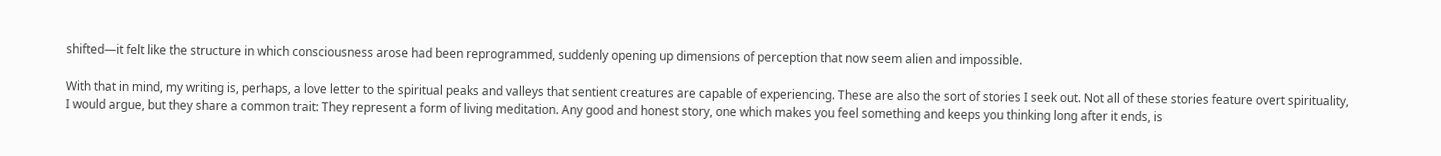shifted—it felt like the structure in which consciousness arose had been reprogrammed, suddenly opening up dimensions of perception that now seem alien and impossible.

With that in mind, my writing is, perhaps, a love letter to the spiritual peaks and valleys that sentient creatures are capable of experiencing. These are also the sort of stories I seek out. Not all of these stories feature overt spirituality, I would argue, but they share a common trait: They represent a form of living meditation. Any good and honest story, one which makes you feel something and keeps you thinking long after it ends, is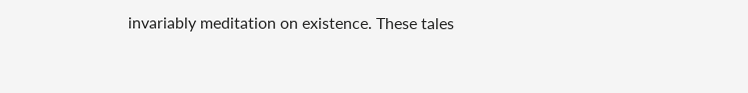invariably meditation on existence. These tales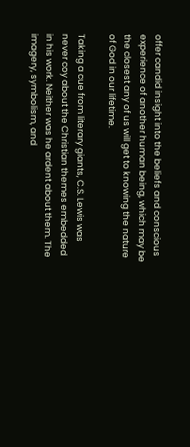offer candid insight into the beliefs and conscious experience of another human being, which may be the closest any of us will get to knowing the nature of God in our lifetime.

Taking a cue from literary giants, C.S. Lewis was never coy about the Christian themes embedded in his work. Neither was he ardent about them. The imagery, symbolism, and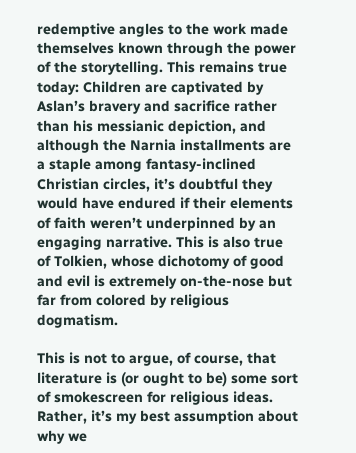redemptive angles to the work made themselves known through the power of the storytelling. This remains true today: Children are captivated by Aslan’s bravery and sacrifice rather than his messianic depiction, and although the Narnia installments are a staple among fantasy-inclined Christian circles, it’s doubtful they would have endured if their elements of faith weren’t underpinned by an engaging narrative. This is also true of Tolkien, whose dichotomy of good and evil is extremely on-the-nose but far from colored by religious dogmatism.

This is not to argue, of course, that literature is (or ought to be) some sort of smokescreen for religious ideas. Rather, it’s my best assumption about why we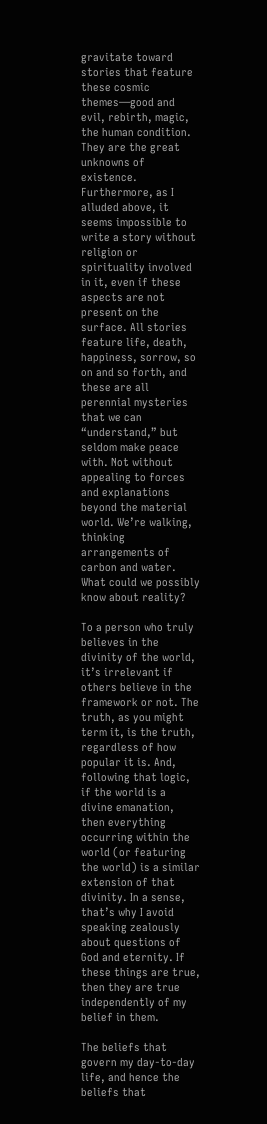gravitate toward stories that feature these cosmic themes—good and evil, rebirth, magic, the human condition. They are the great unknowns of existence. Furthermore, as I alluded above, it seems impossible to write a story without religion or spirituality involved in it, even if these aspects are not present on the surface. All stories feature life, death, happiness, sorrow, so on and so forth, and these are all perennial mysteries that we can “understand,” but seldom make peace with. Not without appealing to forces and explanations beyond the material world. We’re walking, thinking arrangements of carbon and water. What could we possibly know about reality?

To a person who truly believes in the divinity of the world, it’s irrelevant if others believe in the framework or not. The truth, as you might term it, is the truth, regardless of how popular it is. And, following that logic, if the world is a divine emanation, then everything occurring within the world (or featuring the world) is a similar extension of that divinity. In a sense, that’s why I avoid speaking zealously about questions of God and eternity. If these things are true, then they are true independently of my belief in them.

The beliefs that govern my day-to-day life, and hence the beliefs that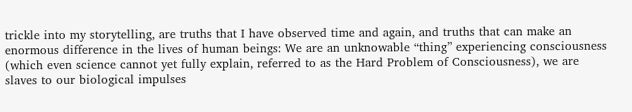trickle into my storytelling, are truths that I have observed time and again, and truths that can make an enormous difference in the lives of human beings: We are an unknowable “thing” experiencing consciousness (which even science cannot yet fully explain, referred to as the Hard Problem of Consciousness), we are slaves to our biological impulses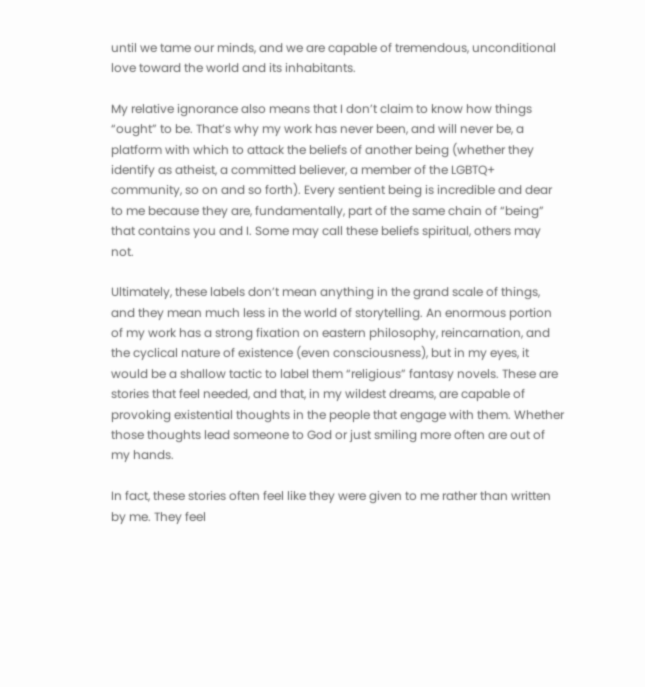until we tame our minds, and we are capable of tremendous, unconditional love toward the world and its inhabitants.

My relative ignorance also means that I don’t claim to know how things “ought” to be. That’s why my work has never been, and will never be, a platform with which to attack the beliefs of another being (whether they identify as atheist, a committed believer, a member of the LGBTQ+ community, so on and so forth). Every sentient being is incredible and dear to me because they are, fundamentally, part of the same chain of “being” that contains you and I. Some may call these beliefs spiritual, others may not.

Ultimately, these labels don’t mean anything in the grand scale of things, and they mean much less in the world of storytelling. An enormous portion of my work has a strong fixation on eastern philosophy, reincarnation, and the cyclical nature of existence (even consciousness), but in my eyes, it would be a shallow tactic to label them “religious” fantasy novels. These are stories that feel needed, and that, in my wildest dreams, are capable of provoking existential thoughts in the people that engage with them. Whether those thoughts lead someone to God or just smiling more often are out of my hands.

In fact, these stories often feel like they were given to me rather than written by me. They feel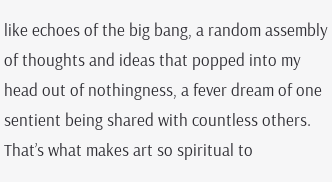like echoes of the big bang, a random assembly of thoughts and ideas that popped into my head out of nothingness, a fever dream of one sentient being shared with countless others. That’s what makes art so spiritual to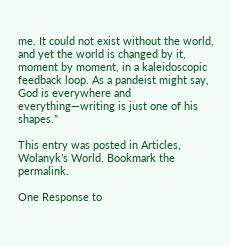me. It could not exist without the world, and yet the world is changed by it, moment by moment, in a kaleidoscopic feedback loop. As a pandeist might say, God is everywhere and everything—writing is just one of his shapes.”

This entry was posted in Articles, Wolanyk’s World. Bookmark the permalink.

One Response to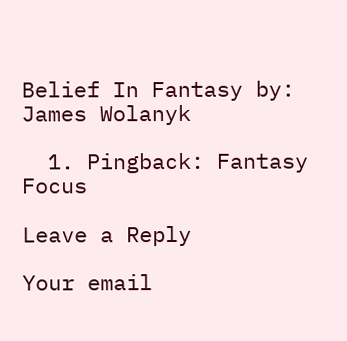Belief In Fantasy by: James Wolanyk

  1. Pingback: Fantasy Focus

Leave a Reply

Your email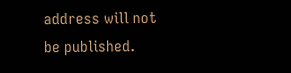address will not be published.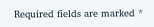Required fields are marked *